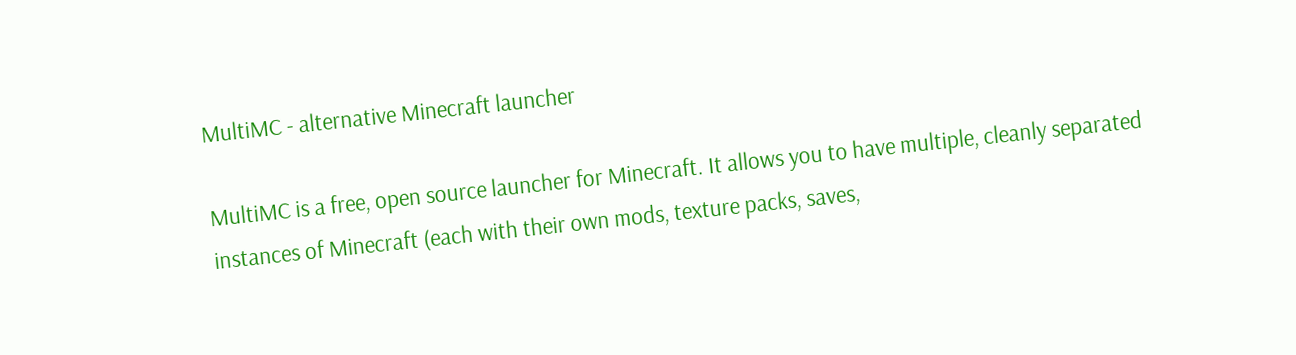MultiMC - alternative Minecraft launcher

MultiMC is a free, open source launcher for Minecraft. It allows you to have multiple, cleanly separated instances of Minecraft (each with their own mods, texture packs, saves,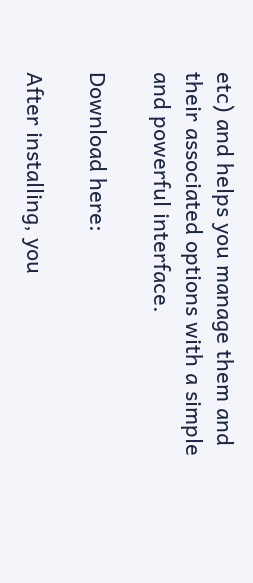etc) and helps you manage them and their associated options with a simple and powerful interface.

Download here:

After installing, you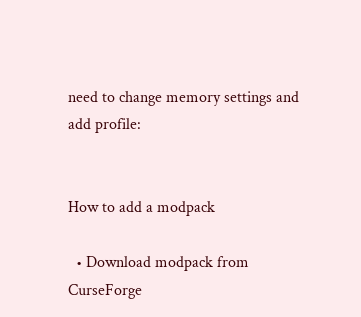need to change memory settings and add profile:


How to add a modpack

  • Download modpack from CurseForge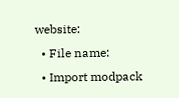website:
  • File name:
  • Import modpack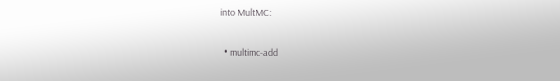into MultMC:

  • multimc-add